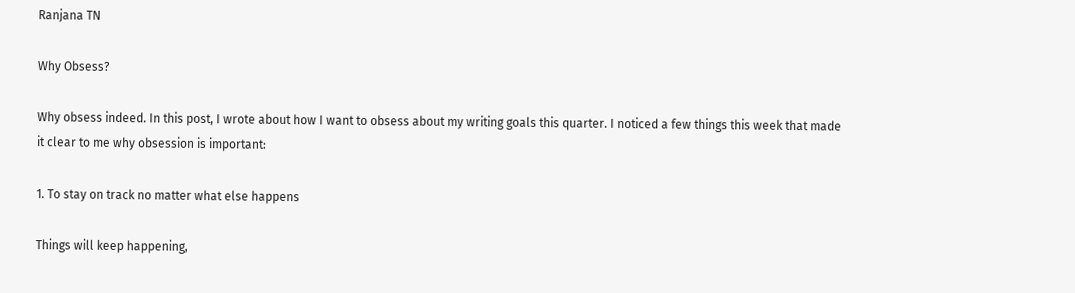Ranjana TN

Why Obsess?

Why obsess indeed. In this post, I wrote about how I want to obsess about my writing goals this quarter. I noticed a few things this week that made it clear to me why obsession is important:

1. To stay on track no matter what else happens

Things will keep happening,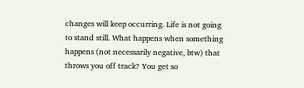changes will keep occurring. Life is not going to stand still. What happens when something happens (not necessarily negative, btw) that throws you off track? You get so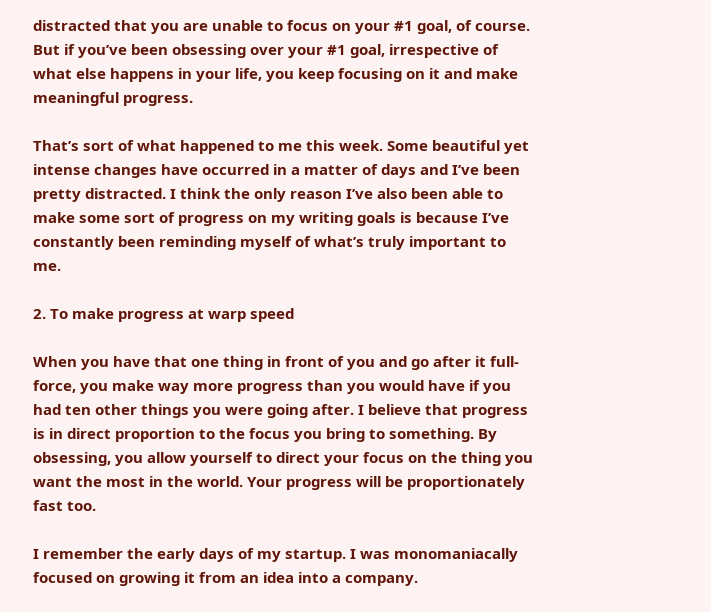distracted that you are unable to focus on your #1 goal, of course. But if you’ve been obsessing over your #1 goal, irrespective of what else happens in your life, you keep focusing on it and make meaningful progress.

That’s sort of what happened to me this week. Some beautiful yet intense changes have occurred in a matter of days and I’ve been pretty distracted. I think the only reason I’ve also been able to make some sort of progress on my writing goals is because I’ve constantly been reminding myself of what’s truly important to me.

2. To make progress at warp speed

When you have that one thing in front of you and go after it full-force, you make way more progress than you would have if you had ten other things you were going after. I believe that progress is in direct proportion to the focus you bring to something. By obsessing, you allow yourself to direct your focus on the thing you want the most in the world. Your progress will be proportionately fast too.

I remember the early days of my startup. I was monomaniacally focused on growing it from an idea into a company.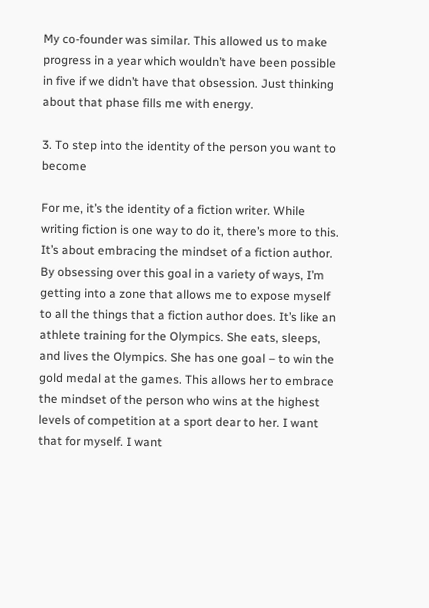My co-founder was similar. This allowed us to make progress in a year which wouldn’t have been possible in five if we didn’t have that obsession. Just thinking about that phase fills me with energy.

3. To step into the identity of the person you want to become

For me, it’s the identity of a fiction writer. While writing fiction is one way to do it, there’s more to this. It’s about embracing the mindset of a fiction author. By obsessing over this goal in a variety of ways, I’m getting into a zone that allows me to expose myself to all the things that a fiction author does. It’s like an athlete training for the Olympics. She eats, sleeps, and lives the Olympics. She has one goal – to win the gold medal at the games. This allows her to embrace the mindset of the person who wins at the highest levels of competition at a sport dear to her. I want that for myself. I want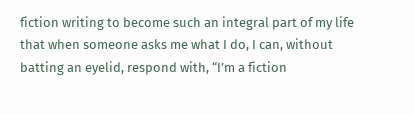fiction writing to become such an integral part of my life that when someone asks me what I do, I can, without batting an eyelid, respond with, “I’m a fiction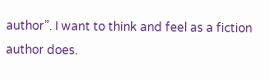author”. I want to think and feel as a fiction author does.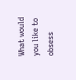What would you like to obsess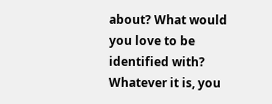about? What would you love to be identified with? Whatever it is, you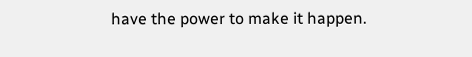have the power to make it happen.